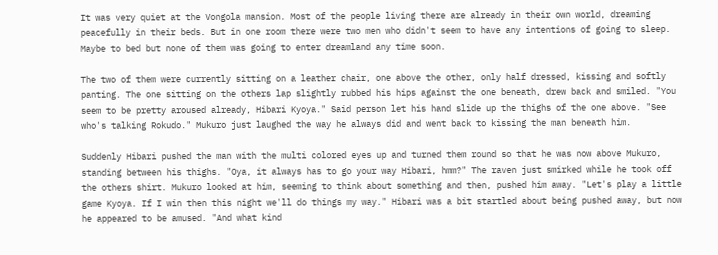It was very quiet at the Vongola mansion. Most of the people living there are already in their own world, dreaming peacefully in their beds. But in one room there were two men who didn't seem to have any intentions of going to sleep. Maybe to bed but none of them was going to enter dreamland any time soon.

The two of them were currently sitting on a leather chair, one above the other, only half dressed, kissing and softly panting. The one sitting on the others lap slightly rubbed his hips against the one beneath, drew back and smiled. "You seem to be pretty aroused already, Hibari Kyoya." Said person let his hand slide up the thighs of the one above. "See who's talking Rokudo." Mukuro just laughed the way he always did and went back to kissing the man beneath him.

Suddenly Hibari pushed the man with the multi colored eyes up and turned them round so that he was now above Mukuro, standing between his thighs. "Oya, it always has to go your way Hibari, hmm?" The raven just smirked while he took off the others shirt. Mukuro looked at him, seeming to think about something and then, pushed him away. "Let's play a little game Kyoya. If I win then this night we'll do things my way." Hibari was a bit startled about being pushed away, but now he appeared to be amused. "And what kind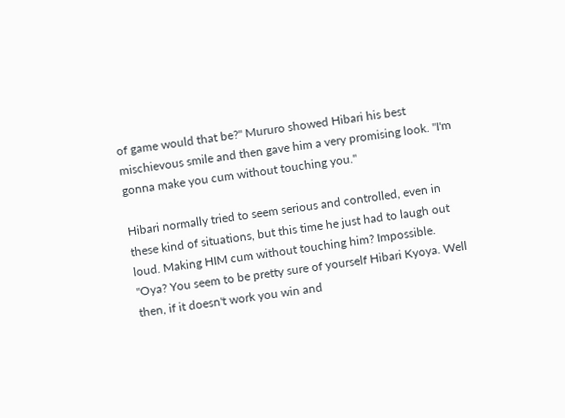of game would that be?" Mururo showed Hibari his best mischievous smile and then gave him a very promising look. "I'm gonna make you cum without touching you."

Hibari normally tried to seem serious and controlled, even in these kind of situations, but this time he just had to laugh out loud. Making HIM cum without touching him? Impossible. "Oya? You seem to be pretty sure of yourself Hibari Kyoya. Well then, if it doesn't work you win and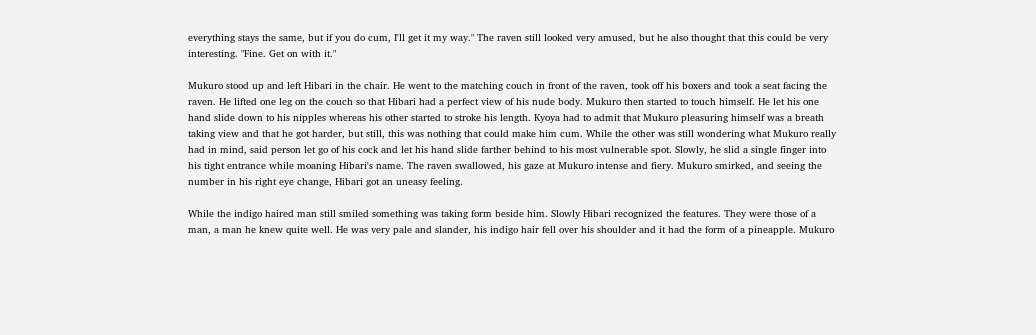everything stays the same, but if you do cum, I'll get it my way." The raven still looked very amused, but he also thought that this could be very interesting. "Fine. Get on with it."

Mukuro stood up and left Hibari in the chair. He went to the matching couch in front of the raven, took off his boxers and took a seat facing the raven. He lifted one leg on the couch so that Hibari had a perfect view of his nude body. Mukuro then started to touch himself. He let his one hand slide down to his nipples whereas his other started to stroke his length. Kyoya had to admit that Mukuro pleasuring himself was a breath taking view and that he got harder, but still, this was nothing that could make him cum. While the other was still wondering what Mukuro really had in mind, said person let go of his cock and let his hand slide farther behind to his most vulnerable spot. Slowly, he slid a single finger into his tight entrance while moaning Hibari's name. The raven swallowed, his gaze at Mukuro intense and fiery. Mukuro smirked, and seeing the number in his right eye change, Hibari got an uneasy feeling.

While the indigo haired man still smiled something was taking form beside him. Slowly Hibari recognized the features. They were those of a man, a man he knew quite well. He was very pale and slander, his indigo hair fell over his shoulder and it had the form of a pineapple. Mukuro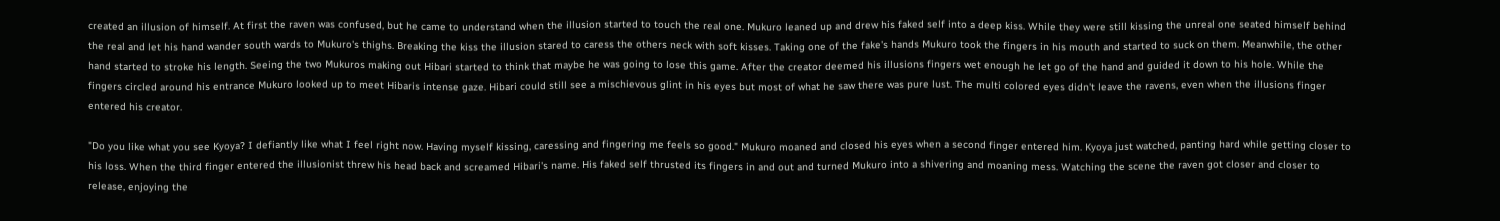created an illusion of himself. At first the raven was confused, but he came to understand when the illusion started to touch the real one. Mukuro leaned up and drew his faked self into a deep kiss. While they were still kissing the unreal one seated himself behind the real and let his hand wander south wards to Mukuro's thighs. Breaking the kiss the illusion stared to caress the others neck with soft kisses. Taking one of the fake's hands Mukuro took the fingers in his mouth and started to suck on them. Meanwhile, the other hand started to stroke his length. Seeing the two Mukuros making out Hibari started to think that maybe he was going to lose this game. After the creator deemed his illusions fingers wet enough he let go of the hand and guided it down to his hole. While the fingers circled around his entrance Mukuro looked up to meet Hibaris intense gaze. Hibari could still see a mischievous glint in his eyes but most of what he saw there was pure lust. The multi colored eyes didn't leave the ravens, even when the illusions finger entered his creator.

"Do you like what you see Kyoya? I defiantly like what I feel right now. Having myself kissing, caressing and fingering me feels so good." Mukuro moaned and closed his eyes when a second finger entered him. Kyoya just watched, panting hard while getting closer to his loss. When the third finger entered the illusionist threw his head back and screamed Hibari's name. His faked self thrusted its fingers in and out and turned Mukuro into a shivering and moaning mess. Watching the scene the raven got closer and closer to release, enjoying the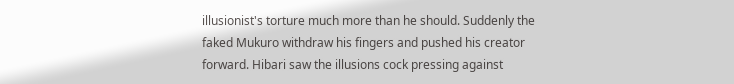illusionist's torture much more than he should. Suddenly the faked Mukuro withdraw his fingers and pushed his creator forward. Hibari saw the illusions cock pressing against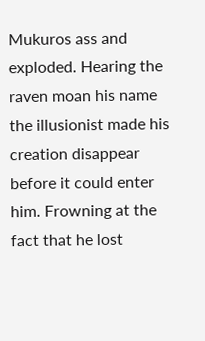Mukuros ass and exploded. Hearing the raven moan his name the illusionist made his creation disappear before it could enter him. Frowning at the fact that he lost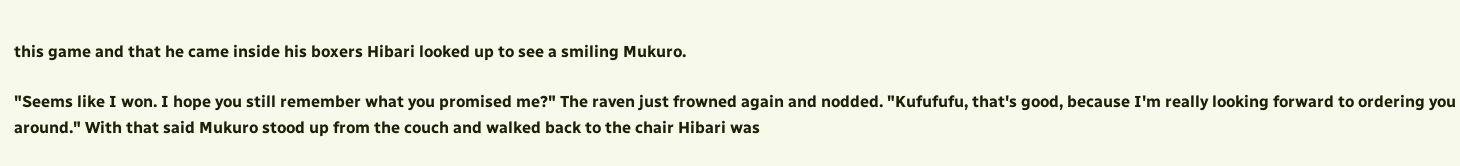this game and that he came inside his boxers Hibari looked up to see a smiling Mukuro.

"Seems like I won. I hope you still remember what you promised me?" The raven just frowned again and nodded. "Kufufufu, that's good, because I'm really looking forward to ordering you around." With that said Mukuro stood up from the couch and walked back to the chair Hibari was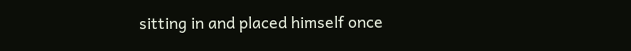sitting in and placed himself once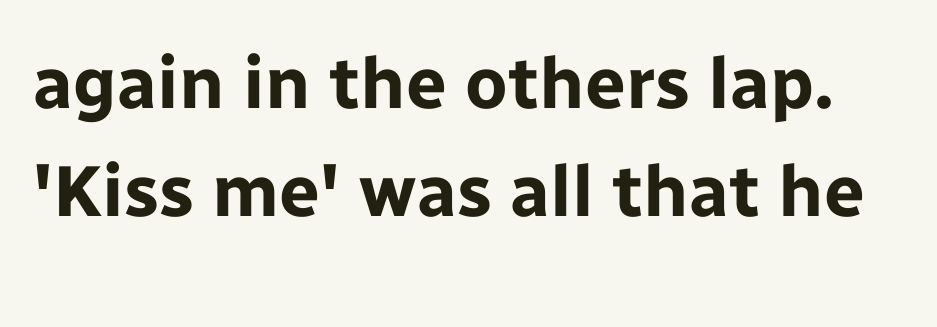again in the others lap. 'Kiss me' was all that he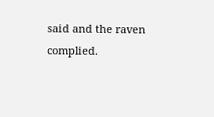said and the raven complied.